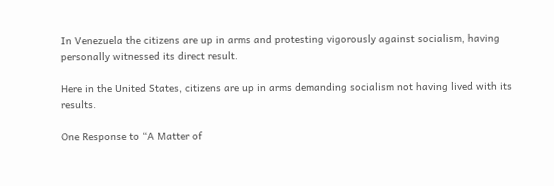In Venezuela the citizens are up in arms and protesting vigorously against socialism, having personally witnessed its direct result.

Here in the United States, citizens are up in arms demanding socialism not having lived with its results.

One Response to “A Matter of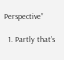Perspective”

  1. Partly that’s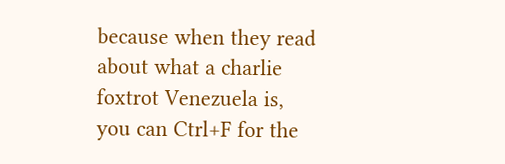because when they read about what a charlie foxtrot Venezuela is, you can Ctrl+F for the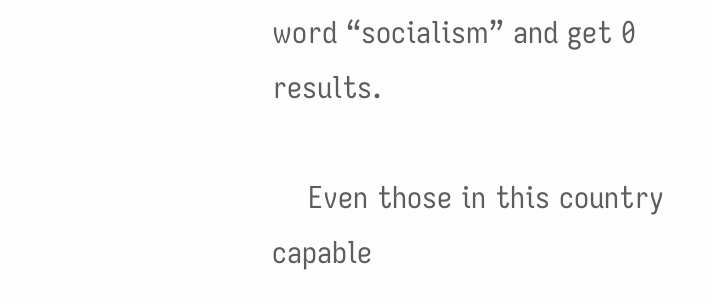word “socialism” and get 0 results.

    Even those in this country capable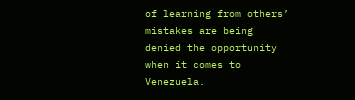of learning from others’ mistakes are being denied the opportunity when it comes to Venezuela.